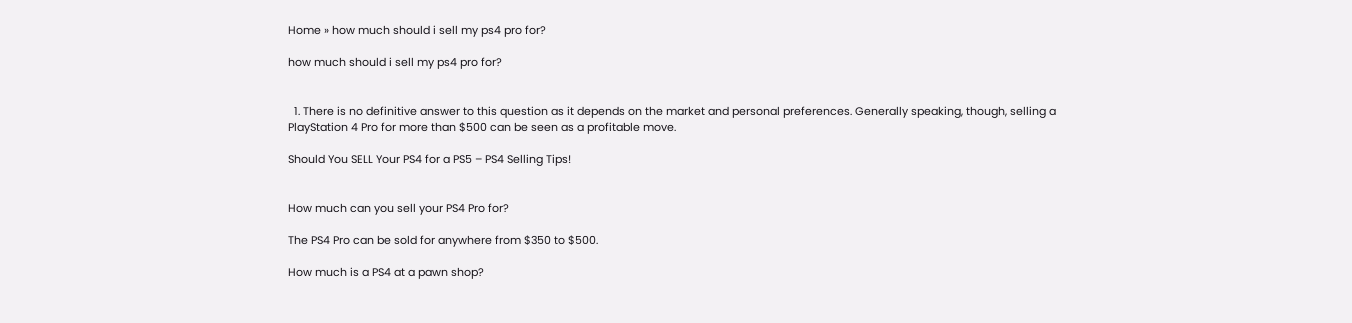Home » how much should i sell my ps4 pro for?

how much should i sell my ps4 pro for?


  1. There is no definitive answer to this question as it depends on the market and personal preferences. Generally speaking, though, selling a PlayStation 4 Pro for more than $500 can be seen as a profitable move.

Should You SELL Your PS4 for a PS5 – PS4 Selling Tips!


How much can you sell your PS4 Pro for?

The PS4 Pro can be sold for anywhere from $350 to $500.

How much is a PS4 at a pawn shop?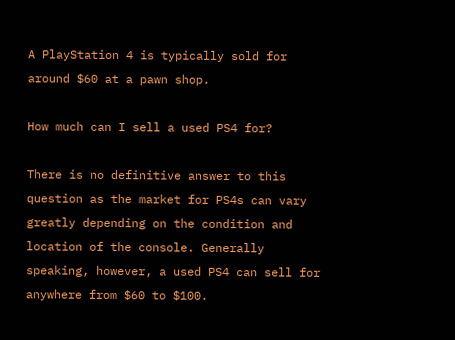A PlayStation 4 is typically sold for around $60 at a pawn shop.

How much can I sell a used PS4 for?

There is no definitive answer to this question as the market for PS4s can vary greatly depending on the condition and location of the console. Generally speaking, however, a used PS4 can sell for anywhere from $60 to $100.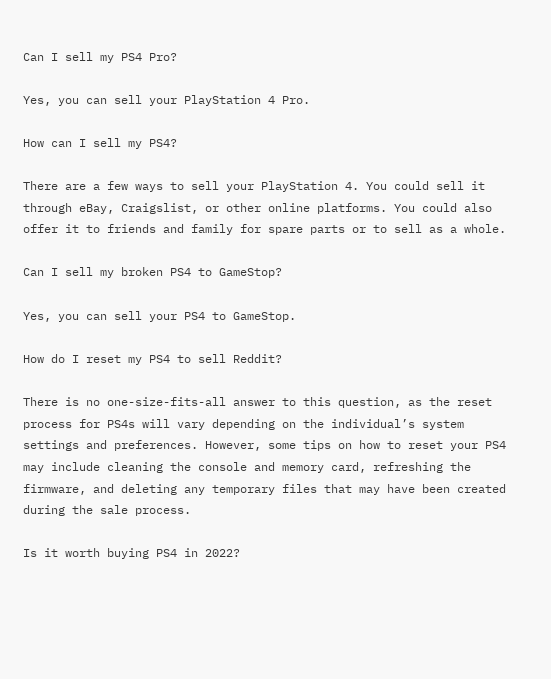Can I sell my PS4 Pro?

Yes, you can sell your PlayStation 4 Pro.

How can I sell my PS4?

There are a few ways to sell your PlayStation 4. You could sell it through eBay, Craigslist, or other online platforms. You could also offer it to friends and family for spare parts or to sell as a whole.

Can I sell my broken PS4 to GameStop?

Yes, you can sell your PS4 to GameStop.

How do I reset my PS4 to sell Reddit?

There is no one-size-fits-all answer to this question, as the reset process for PS4s will vary depending on the individual’s system settings and preferences. However, some tips on how to reset your PS4 may include cleaning the console and memory card, refreshing the firmware, and deleting any temporary files that may have been created during the sale process.

Is it worth buying PS4 in 2022?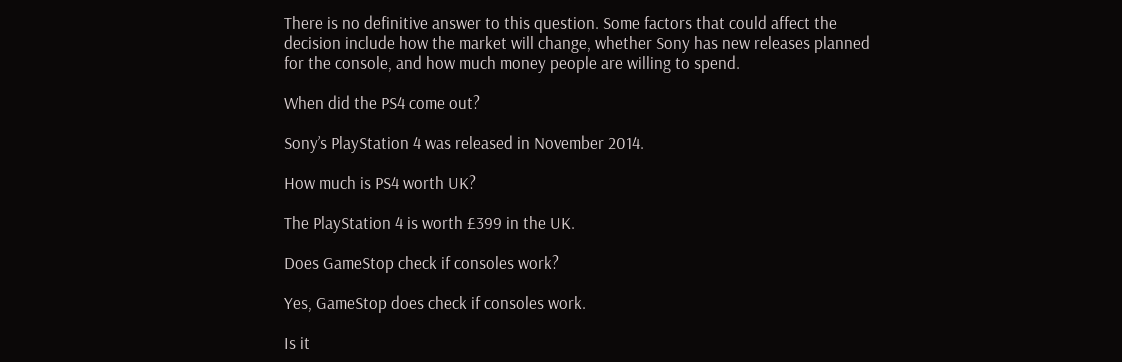There is no definitive answer to this question. Some factors that could affect the decision include how the market will change, whether Sony has new releases planned for the console, and how much money people are willing to spend.

When did the PS4 come out?

Sony’s PlayStation 4 was released in November 2014.

How much is PS4 worth UK?

The PlayStation 4 is worth £399 in the UK.

Does GameStop check if consoles work?

Yes, GameStop does check if consoles work.

Is it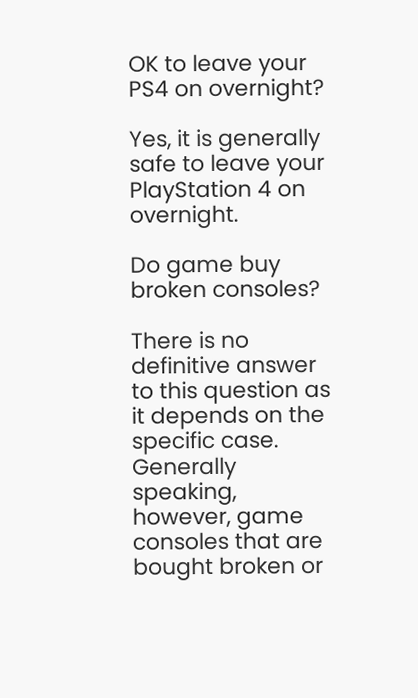OK to leave your PS4 on overnight?

Yes, it is generally safe to leave your PlayStation 4 on overnight.

Do game buy broken consoles?

There is no definitive answer to this question as it depends on the specific case. Generally speaking, however, game consoles that are bought broken or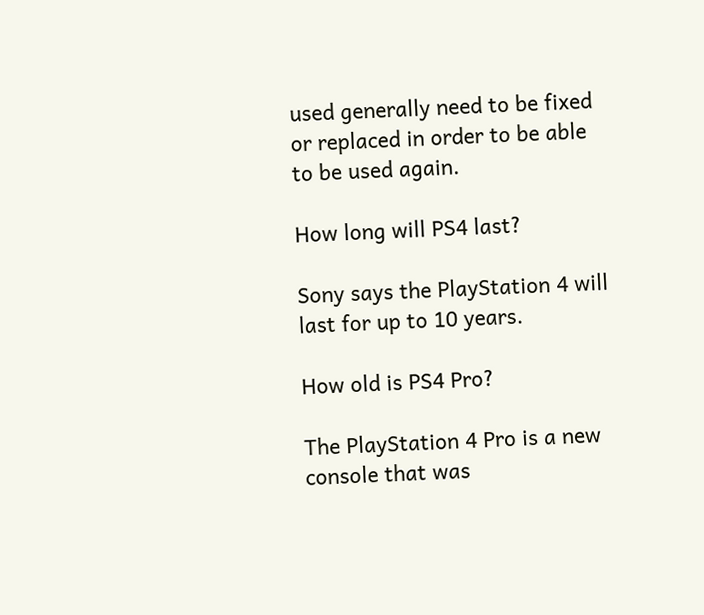used generally need to be fixed or replaced in order to be able to be used again.

How long will PS4 last?

Sony says the PlayStation 4 will last for up to 10 years.

How old is PS4 Pro?

The PlayStation 4 Pro is a new console that was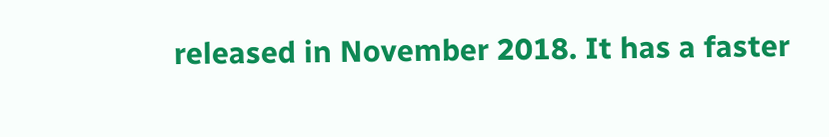released in November 2018. It has a faster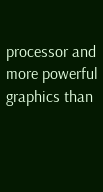processor and more powerful graphics than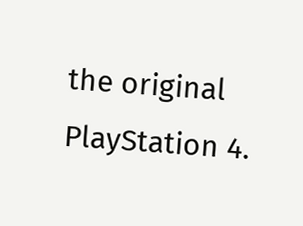the original PlayStation 4.